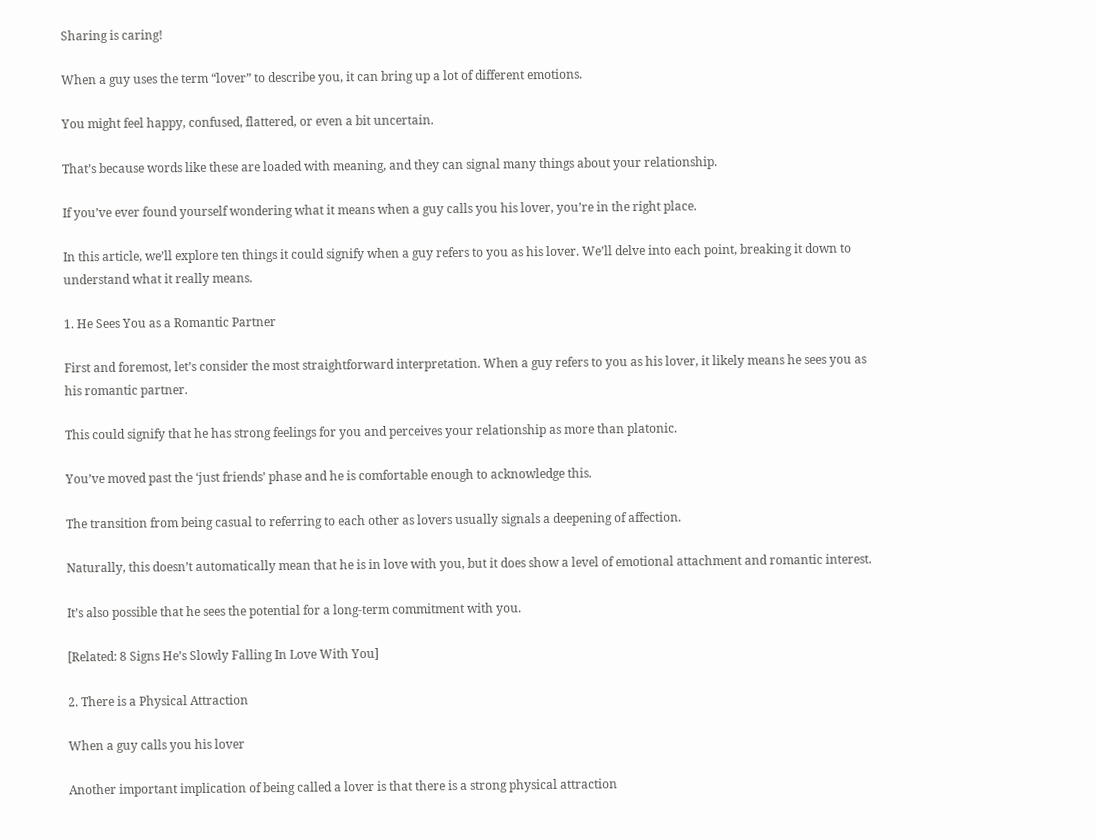Sharing is caring!

When a guy uses the term “lover” to describe you, it can bring up a lot of different emotions.

You might feel happy, confused, flattered, or even a bit uncertain.

That’s because words like these are loaded with meaning, and they can signal many things about your relationship.

If you’ve ever found yourself wondering what it means when a guy calls you his lover, you’re in the right place.

In this article, we’ll explore ten things it could signify when a guy refers to you as his lover. We’ll delve into each point, breaking it down to understand what it really means.

1. He Sees You as a Romantic Partner

First and foremost, let’s consider the most straightforward interpretation. When a guy refers to you as his lover, it likely means he sees you as his romantic partner.

This could signify that he has strong feelings for you and perceives your relationship as more than platonic.

You’ve moved past the ‘just friends’ phase and he is comfortable enough to acknowledge this.

The transition from being casual to referring to each other as lovers usually signals a deepening of affection.

Naturally, this doesn’t automatically mean that he is in love with you, but it does show a level of emotional attachment and romantic interest.

It’s also possible that he sees the potential for a long-term commitment with you.

[Related: 8 Signs He’s Slowly Falling In Love With You]

2. There is a Physical Attraction

When a guy calls you his lover

Another important implication of being called a lover is that there is a strong physical attraction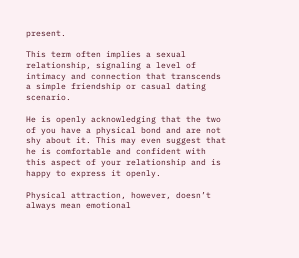present.

This term often implies a sexual relationship, signaling a level of intimacy and connection that transcends a simple friendship or casual dating scenario.

He is openly acknowledging that the two of you have a physical bond and are not shy about it. This may even suggest that he is comfortable and confident with this aspect of your relationship and is happy to express it openly.

Physical attraction, however, doesn’t always mean emotional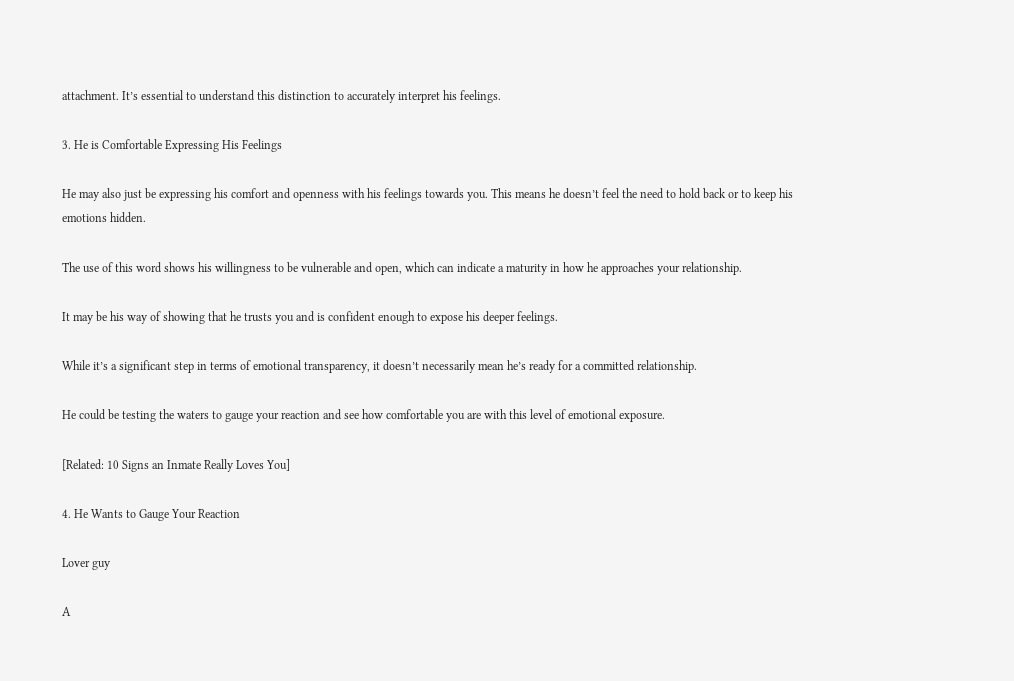attachment. It’s essential to understand this distinction to accurately interpret his feelings.

3. He is Comfortable Expressing His Feelings

He may also just be expressing his comfort and openness with his feelings towards you. This means he doesn’t feel the need to hold back or to keep his emotions hidden.

The use of this word shows his willingness to be vulnerable and open, which can indicate a maturity in how he approaches your relationship.

It may be his way of showing that he trusts you and is confident enough to expose his deeper feelings.

While it’s a significant step in terms of emotional transparency, it doesn’t necessarily mean he’s ready for a committed relationship.

He could be testing the waters to gauge your reaction and see how comfortable you are with this level of emotional exposure.

[Related: 10 Signs an Inmate Really Loves You]

4. He Wants to Gauge Your Reaction

Lover guy

A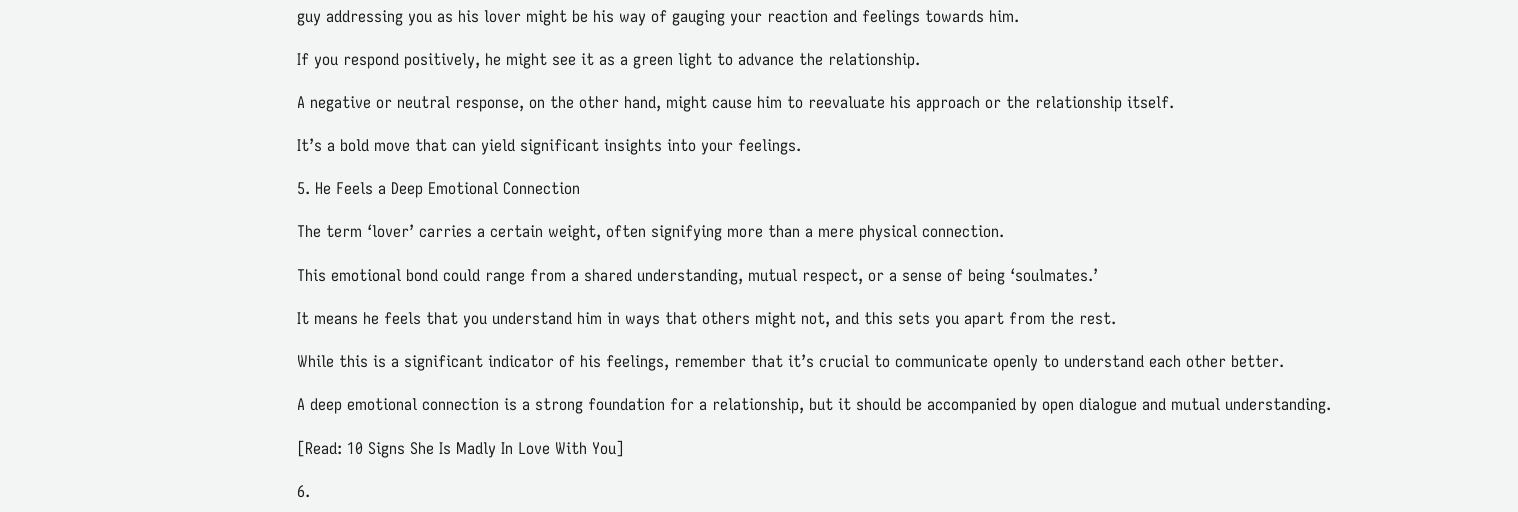guy addressing you as his lover might be his way of gauging your reaction and feelings towards him.

If you respond positively, he might see it as a green light to advance the relationship.

A negative or neutral response, on the other hand, might cause him to reevaluate his approach or the relationship itself.

It’s a bold move that can yield significant insights into your feelings.

5. He Feels a Deep Emotional Connection

The term ‘lover’ carries a certain weight, often signifying more than a mere physical connection.

This emotional bond could range from a shared understanding, mutual respect, or a sense of being ‘soulmates.’

It means he feels that you understand him in ways that others might not, and this sets you apart from the rest.

While this is a significant indicator of his feelings, remember that it’s crucial to communicate openly to understand each other better.

A deep emotional connection is a strong foundation for a relationship, but it should be accompanied by open dialogue and mutual understanding.

[Read: 10 Signs She Is Madly In Love With You]

6.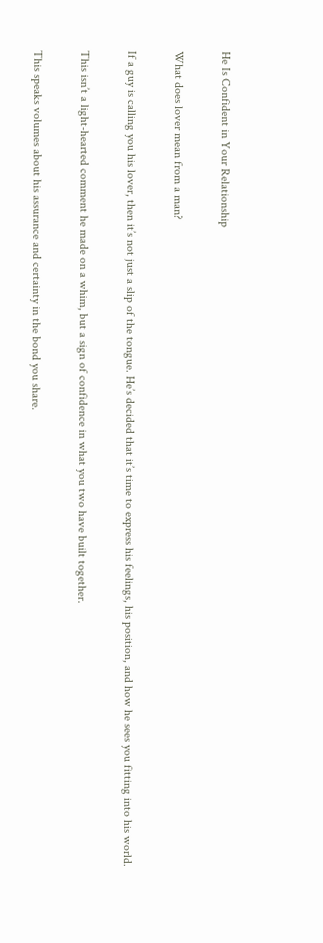He Is Confident in Your Relationship

What does lover mean from a man?

If a guy is calling you his lover, then it’s not just a slip of the tongue. He’s decided that it’s time to express his feelings, his position, and how he sees you fitting into his world.

This isn’t a light-hearted comment he made on a whim, but a sign of confidence in what you two have built together.

This speaks volumes about his assurance and certainty in the bond you share.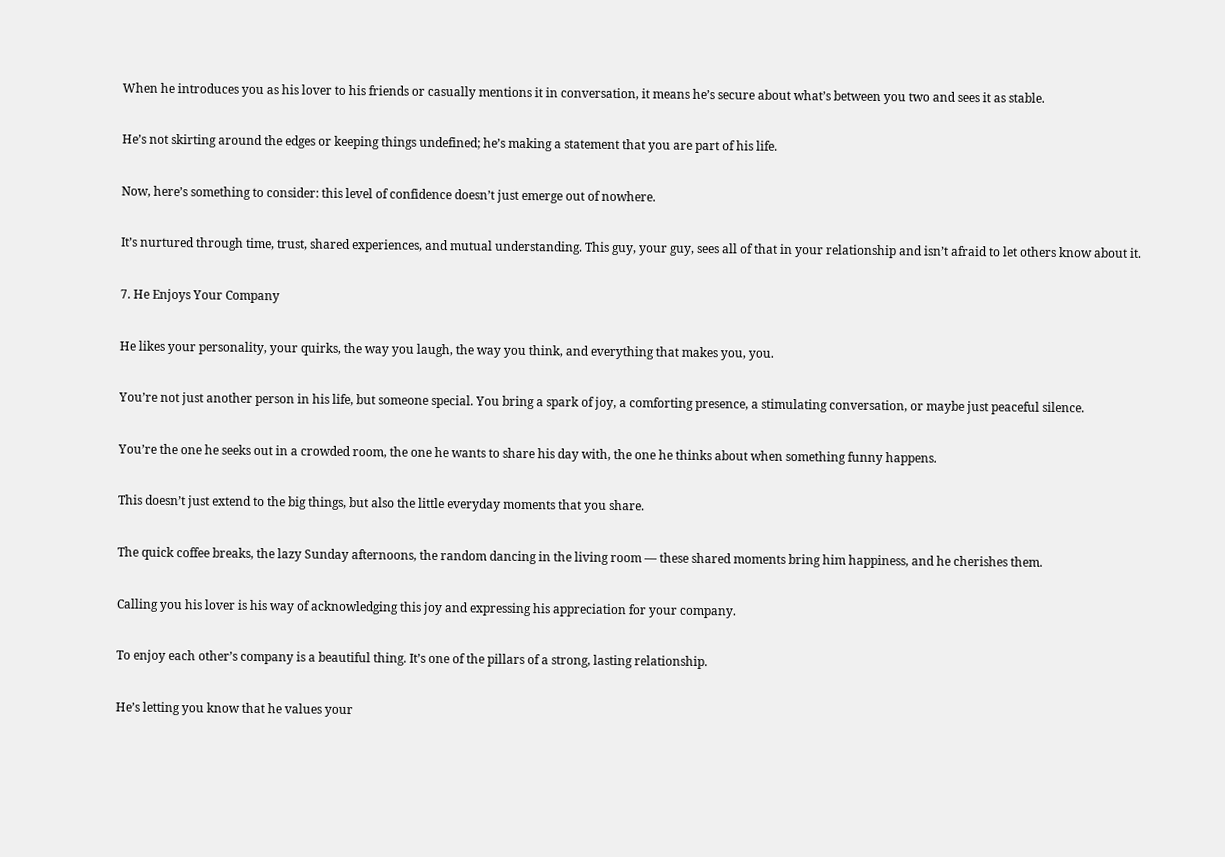When he introduces you as his lover to his friends or casually mentions it in conversation, it means he’s secure about what’s between you two and sees it as stable.

He’s not skirting around the edges or keeping things undefined; he’s making a statement that you are part of his life.

Now, here’s something to consider: this level of confidence doesn’t just emerge out of nowhere.

It’s nurtured through time, trust, shared experiences, and mutual understanding. This guy, your guy, sees all of that in your relationship and isn’t afraid to let others know about it.

7. He Enjoys Your Company

He likes your personality, your quirks, the way you laugh, the way you think, and everything that makes you, you.

You’re not just another person in his life, but someone special. You bring a spark of joy, a comforting presence, a stimulating conversation, or maybe just peaceful silence.

You’re the one he seeks out in a crowded room, the one he wants to share his day with, the one he thinks about when something funny happens.

This doesn’t just extend to the big things, but also the little everyday moments that you share.

The quick coffee breaks, the lazy Sunday afternoons, the random dancing in the living room — these shared moments bring him happiness, and he cherishes them.

Calling you his lover is his way of acknowledging this joy and expressing his appreciation for your company.

To enjoy each other’s company is a beautiful thing. It’s one of the pillars of a strong, lasting relationship.

He’s letting you know that he values your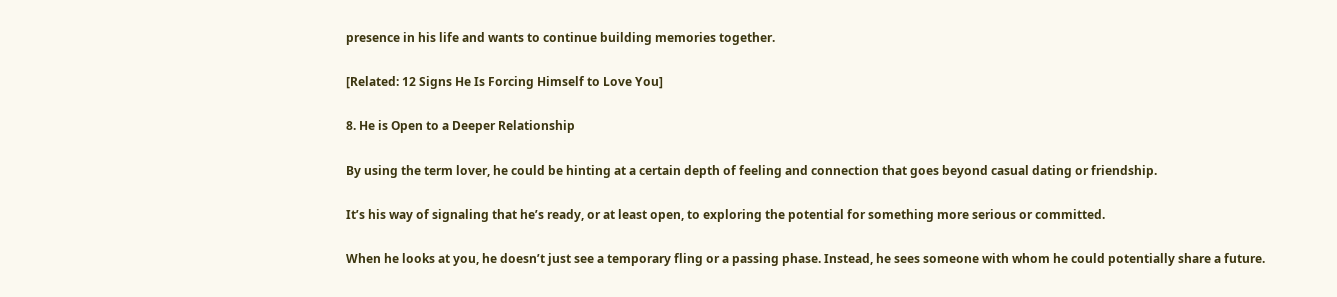presence in his life and wants to continue building memories together.

[Related: 12 Signs He Is Forcing Himself to Love You]

8. He is Open to a Deeper Relationship

By using the term lover, he could be hinting at a certain depth of feeling and connection that goes beyond casual dating or friendship.

It’s his way of signaling that he’s ready, or at least open, to exploring the potential for something more serious or committed.

When he looks at you, he doesn’t just see a temporary fling or a passing phase. Instead, he sees someone with whom he could potentially share a future.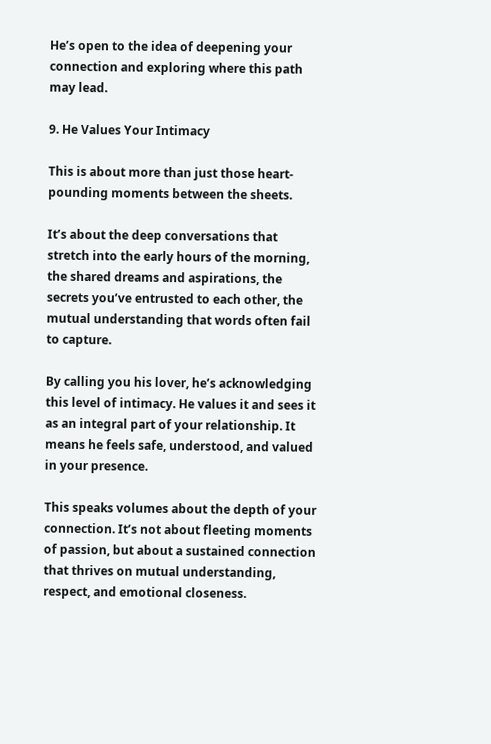He’s open to the idea of deepening your connection and exploring where this path may lead.

9. He Values Your Intimacy

This is about more than just those heart-pounding moments between the sheets.

It’s about the deep conversations that stretch into the early hours of the morning, the shared dreams and aspirations, the secrets you’ve entrusted to each other, the mutual understanding that words often fail to capture.

By calling you his lover, he’s acknowledging this level of intimacy. He values it and sees it as an integral part of your relationship. It means he feels safe, understood, and valued in your presence.

This speaks volumes about the depth of your connection. It’s not about fleeting moments of passion, but about a sustained connection that thrives on mutual understanding, respect, and emotional closeness.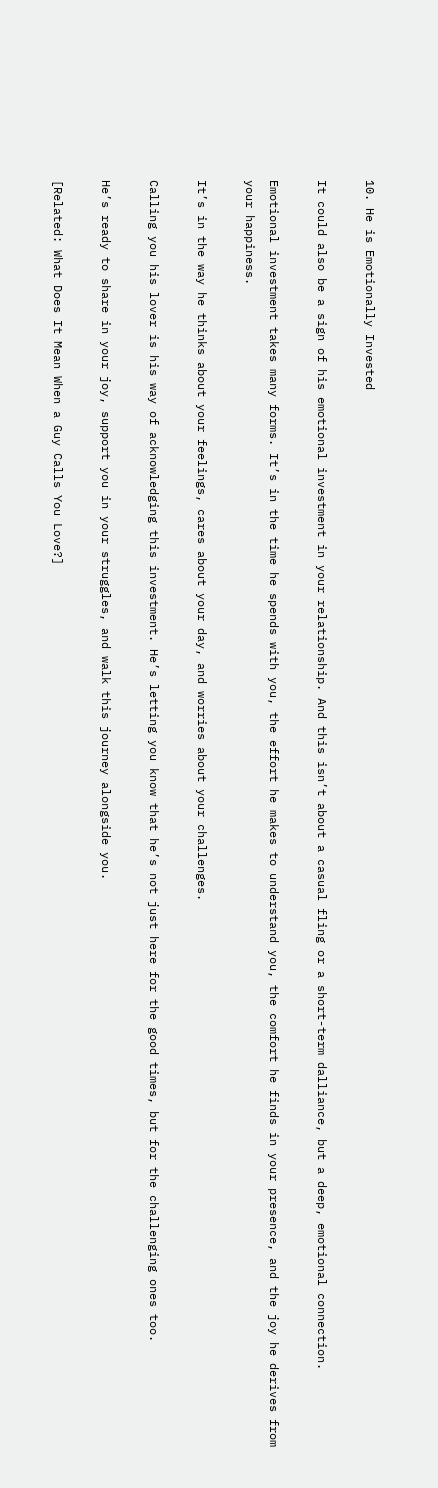10. He is Emotionally Invested

It could also be a sign of his emotional investment in your relationship. And this isn’t about a casual fling or a short-term dalliance, but a deep, emotional connection.

Emotional investment takes many forms. It’s in the time he spends with you, the effort he makes to understand you, the comfort he finds in your presence, and the joy he derives from your happiness.

It’s in the way he thinks about your feelings, cares about your day, and worries about your challenges.

Calling you his lover is his way of acknowledging this investment. He’s letting you know that he’s not just here for the good times, but for the challenging ones too.

He’s ready to share in your joy, support you in your struggles, and walk this journey alongside you.

[Related: What Does It Mean When a Guy Calls You Love?]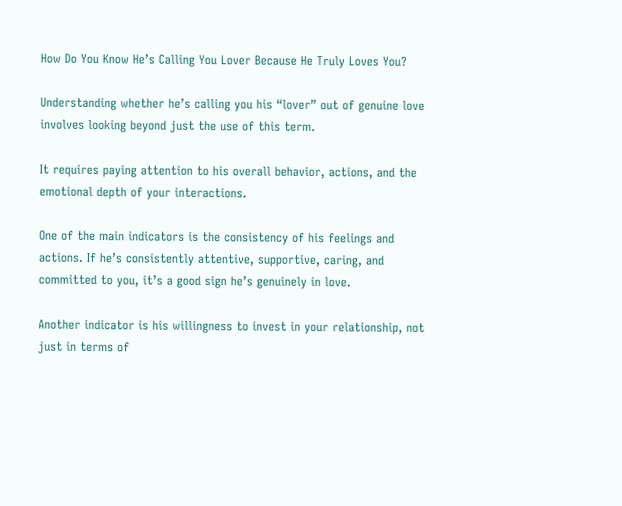How Do You Know He’s Calling You Lover Because He Truly Loves You?

Understanding whether he’s calling you his “lover” out of genuine love involves looking beyond just the use of this term.

It requires paying attention to his overall behavior, actions, and the emotional depth of your interactions.

One of the main indicators is the consistency of his feelings and actions. If he’s consistently attentive, supportive, caring, and committed to you, it’s a good sign he’s genuinely in love.

Another indicator is his willingness to invest in your relationship, not just in terms of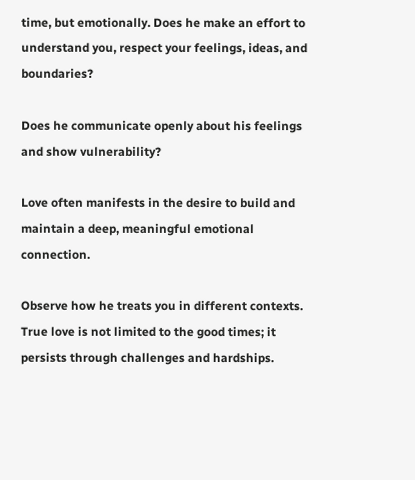time, but emotionally. Does he make an effort to understand you, respect your feelings, ideas, and boundaries?

Does he communicate openly about his feelings and show vulnerability?

Love often manifests in the desire to build and maintain a deep, meaningful emotional connection.

Observe how he treats you in different contexts. True love is not limited to the good times; it persists through challenges and hardships.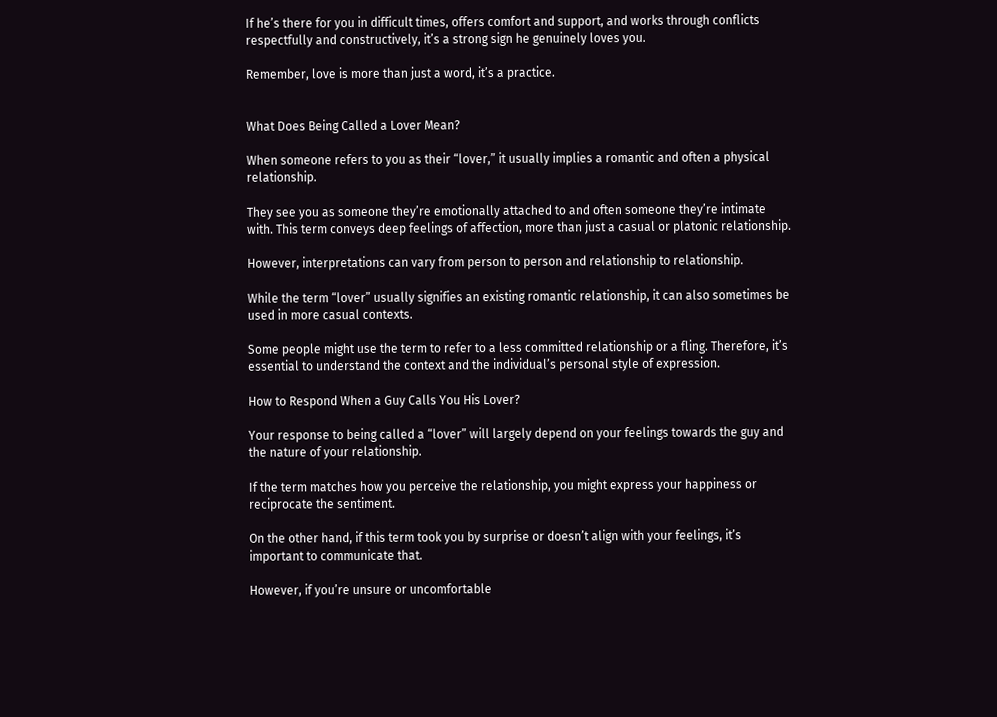If he’s there for you in difficult times, offers comfort and support, and works through conflicts respectfully and constructively, it’s a strong sign he genuinely loves you.

Remember, love is more than just a word, it’s a practice.


What Does Being Called a Lover Mean?

When someone refers to you as their “lover,” it usually implies a romantic and often a physical relationship.

They see you as someone they’re emotionally attached to and often someone they’re intimate with. This term conveys deep feelings of affection, more than just a casual or platonic relationship.

However, interpretations can vary from person to person and relationship to relationship.

While the term “lover” usually signifies an existing romantic relationship, it can also sometimes be used in more casual contexts.

Some people might use the term to refer to a less committed relationship or a fling. Therefore, it’s essential to understand the context and the individual’s personal style of expression.

How to Respond When a Guy Calls You His Lover?

Your response to being called a “lover” will largely depend on your feelings towards the guy and the nature of your relationship.

If the term matches how you perceive the relationship, you might express your happiness or reciprocate the sentiment.

On the other hand, if this term took you by surprise or doesn’t align with your feelings, it’s important to communicate that.

However, if you’re unsure or uncomfortable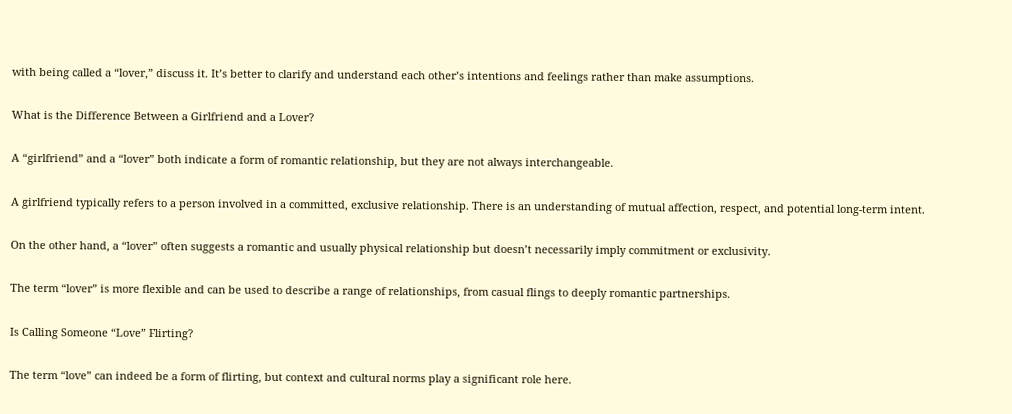with being called a “lover,” discuss it. It’s better to clarify and understand each other’s intentions and feelings rather than make assumptions.

What is the Difference Between a Girlfriend and a Lover?

A “girlfriend” and a “lover” both indicate a form of romantic relationship, but they are not always interchangeable.

A girlfriend typically refers to a person involved in a committed, exclusive relationship. There is an understanding of mutual affection, respect, and potential long-term intent.

On the other hand, a “lover” often suggests a romantic and usually physical relationship but doesn’t necessarily imply commitment or exclusivity.

The term “lover” is more flexible and can be used to describe a range of relationships, from casual flings to deeply romantic partnerships.

Is Calling Someone “Love” Flirting?

The term “love” can indeed be a form of flirting, but context and cultural norms play a significant role here.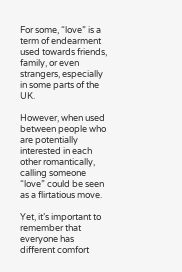For some, “love” is a term of endearment used towards friends, family, or even strangers, especially in some parts of the UK.

However, when used between people who are potentially interested in each other romantically, calling someone “love” could be seen as a flirtatious move.

Yet, it’s important to remember that everyone has different comfort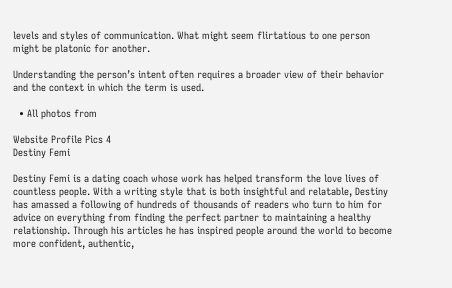levels and styles of communication. What might seem flirtatious to one person might be platonic for another.

Understanding the person’s intent often requires a broader view of their behavior and the context in which the term is used.

  • All photos from

Website Profile Pics 4
Destiny Femi

Destiny Femi is a dating coach whose work has helped transform the love lives of countless people. With a writing style that is both insightful and relatable, Destiny has amassed a following of hundreds of thousands of readers who turn to him for advice on everything from finding the perfect partner to maintaining a healthy relationship. Through his articles he has inspired people around the world to become more confident, authentic,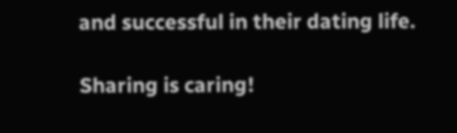and successful in their dating life.

Sharing is caring!